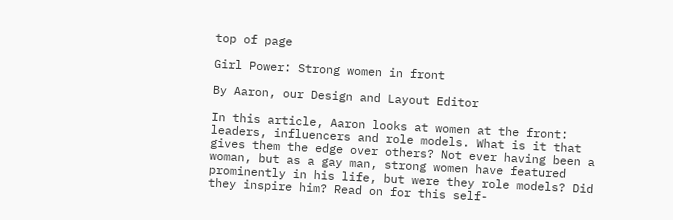top of page

Girl Power: Strong women in front

By Aaron, our Design and Layout Editor

In this article, Aaron looks at women at the front: leaders, influencers and role models. What is it that gives them the edge over others? Not ever having been a woman, but as a gay man, strong women have featured prominently in his life, but were they role models? Did they inspire him? Read on for this self-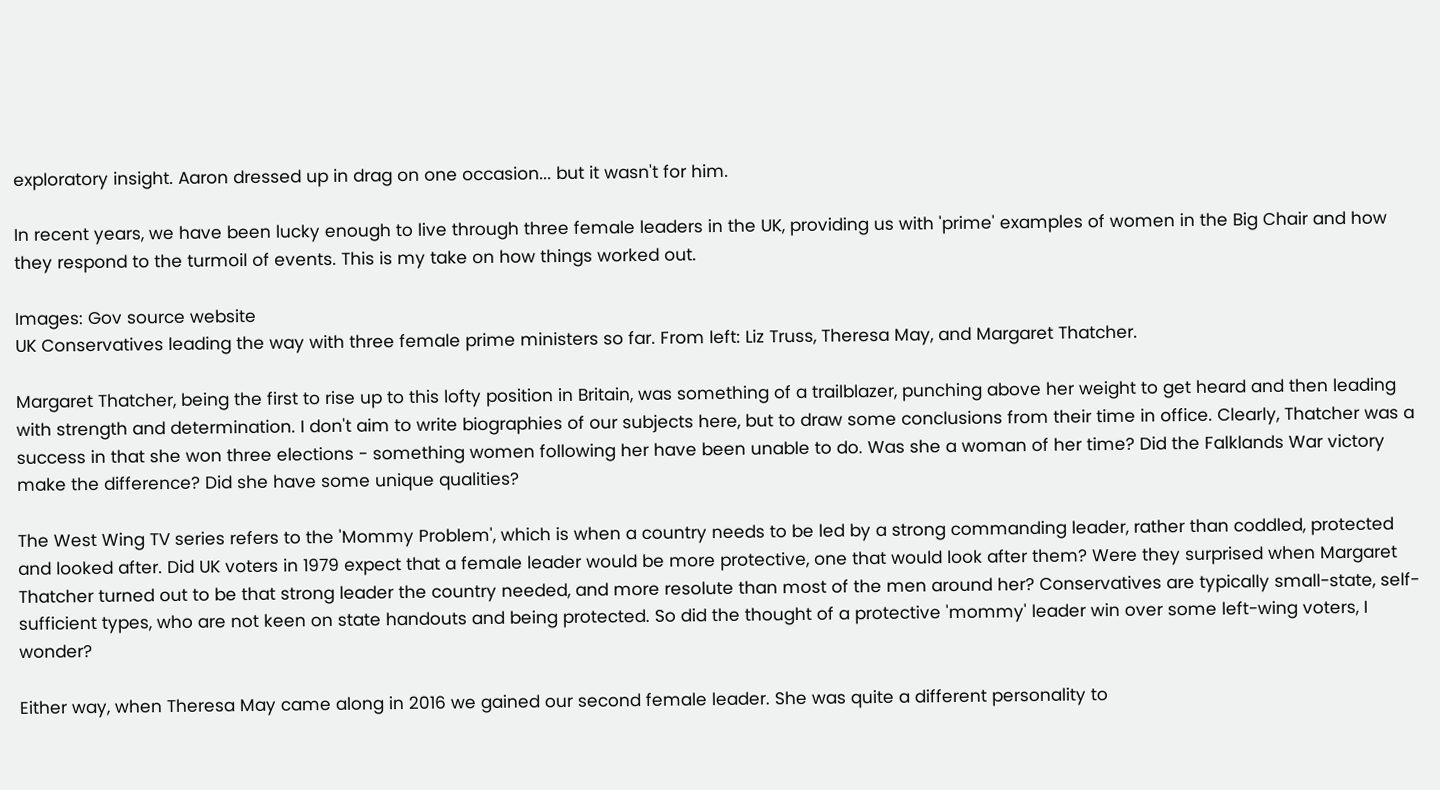exploratory insight. Aaron dressed up in drag on one occasion... but it wasn't for him.

In recent years, we have been lucky enough to live through three female leaders in the UK, providing us with 'prime' examples of women in the Big Chair and how they respond to the turmoil of events. This is my take on how things worked out.

Images: Gov source website
UK Conservatives leading the way with three female prime ministers so far. From left: Liz Truss, Theresa May, and Margaret Thatcher.

Margaret Thatcher, being the first to rise up to this lofty position in Britain, was something of a trailblazer, punching above her weight to get heard and then leading with strength and determination. I don't aim to write biographies of our subjects here, but to draw some conclusions from their time in office. Clearly, Thatcher was a success in that she won three elections - something women following her have been unable to do. Was she a woman of her time? Did the Falklands War victory make the difference? Did she have some unique qualities?

The West Wing TV series refers to the 'Mommy Problem', which is when a country needs to be led by a strong commanding leader, rather than coddled, protected and looked after. Did UK voters in 1979 expect that a female leader would be more protective, one that would look after them? Were they surprised when Margaret Thatcher turned out to be that strong leader the country needed, and more resolute than most of the men around her? Conservatives are typically small-state, self-sufficient types, who are not keen on state handouts and being protected. So did the thought of a protective 'mommy' leader win over some left-wing voters, I wonder?

Either way, when Theresa May came along in 2016 we gained our second female leader. She was quite a different personality to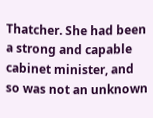Thatcher. She had been a strong and capable cabinet minister, and so was not an unknown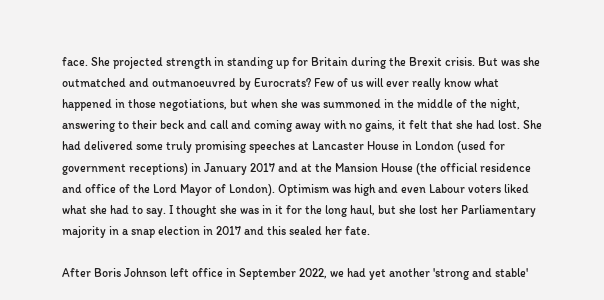face. She projected strength in standing up for Britain during the Brexit crisis. But was she outmatched and outmanoeuvred by Eurocrats? Few of us will ever really know what happened in those negotiations, but when she was summoned in the middle of the night, answering to their beck and call and coming away with no gains, it felt that she had lost. She had delivered some truly promising speeches at Lancaster House in London (used for government receptions) in January 2017 and at the Mansion House (the official residence and office of the Lord Mayor of London). Optimism was high and even Labour voters liked what she had to say. I thought she was in it for the long haul, but she lost her Parliamentary majority in a snap election in 2017 and this sealed her fate.

After Boris Johnson left office in September 2022, we had yet another 'strong and stable'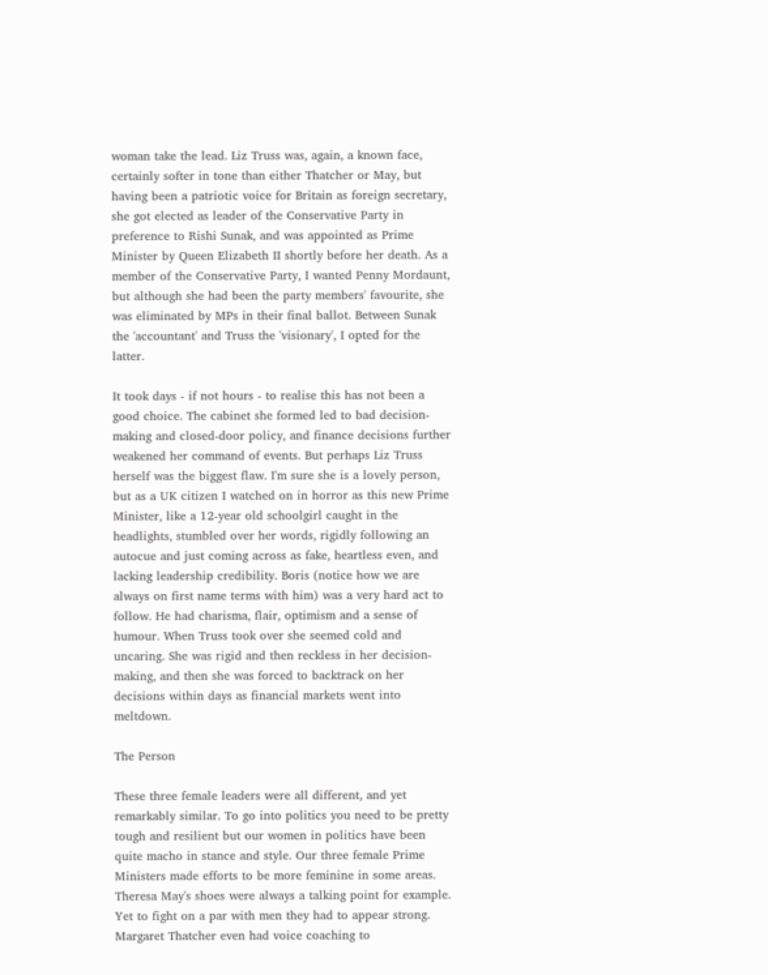woman take the lead. Liz Truss was, again, a known face, certainly softer in tone than either Thatcher or May, but having been a patriotic voice for Britain as foreign secretary, she got elected as leader of the Conservative Party in preference to Rishi Sunak, and was appointed as Prime Minister by Queen Elizabeth II shortly before her death. As a member of the Conservative Party, I wanted Penny Mordaunt, but although she had been the party members' favourite, she was eliminated by MPs in their final ballot. Between Sunak the 'accountant' and Truss the 'visionary', I opted for the latter.

It took days - if not hours - to realise this has not been a good choice. The cabinet she formed led to bad decision-making and closed-door policy, and finance decisions further weakened her command of events. But perhaps Liz Truss herself was the biggest flaw. I'm sure she is a lovely person, but as a UK citizen I watched on in horror as this new Prime Minister, like a 12-year old schoolgirl caught in the headlights, stumbled over her words, rigidly following an autocue and just coming across as fake, heartless even, and lacking leadership credibility. Boris (notice how we are always on first name terms with him) was a very hard act to follow. He had charisma, flair, optimism and a sense of humour. When Truss took over she seemed cold and uncaring. She was rigid and then reckless in her decision-making, and then she was forced to backtrack on her decisions within days as financial markets went into meltdown.

The Person

These three female leaders were all different, and yet remarkably similar. To go into politics you need to be pretty tough and resilient but our women in politics have been quite macho in stance and style. Our three female Prime Ministers made efforts to be more feminine in some areas. Theresa May's shoes were always a talking point for example. Yet to fight on a par with men they had to appear strong. Margaret Thatcher even had voice coaching to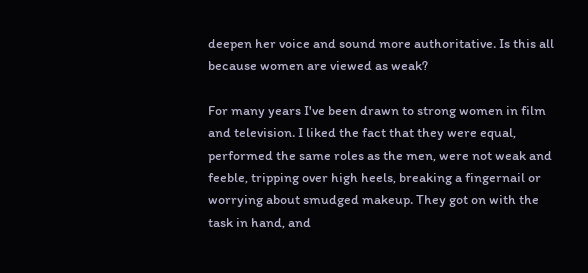deepen her voice and sound more authoritative. Is this all because women are viewed as weak?

For many years I've been drawn to strong women in film and television. I liked the fact that they were equal, performed the same roles as the men, were not weak and feeble, tripping over high heels, breaking a fingernail or worrying about smudged makeup. They got on with the task in hand, and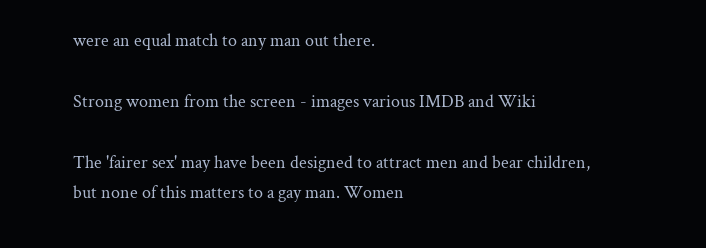were an equal match to any man out there.

Strong women from the screen - images various IMDB and Wiki

The 'fairer sex' may have been designed to attract men and bear children, but none of this matters to a gay man. Women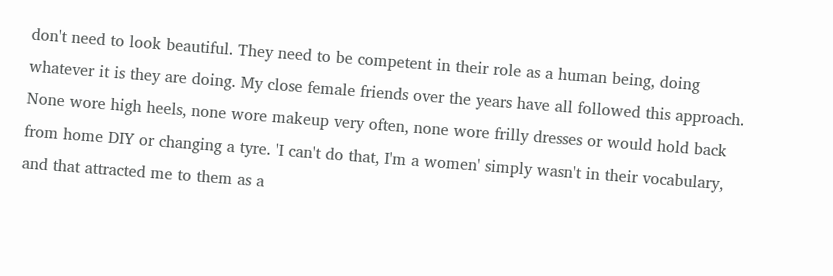don't need to look beautiful. They need to be competent in their role as a human being, doing whatever it is they are doing. My close female friends over the years have all followed this approach. None wore high heels, none wore makeup very often, none wore frilly dresses or would hold back from home DIY or changing a tyre. 'I can't do that, I'm a women' simply wasn't in their vocabulary, and that attracted me to them as a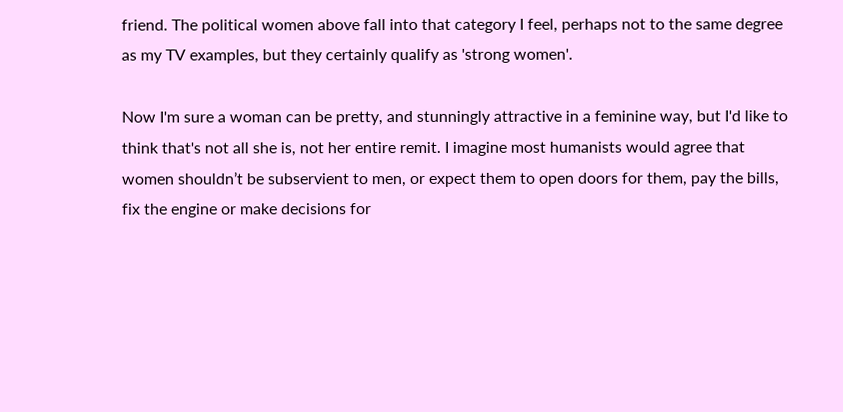friend. The political women above fall into that category I feel, perhaps not to the same degree as my TV examples, but they certainly qualify as 'strong women'.

Now I'm sure a woman can be pretty, and stunningly attractive in a feminine way, but I'd like to think that's not all she is, not her entire remit. I imagine most humanists would agree that women shouldn’t be subservient to men, or expect them to open doors for them, pay the bills, fix the engine or make decisions for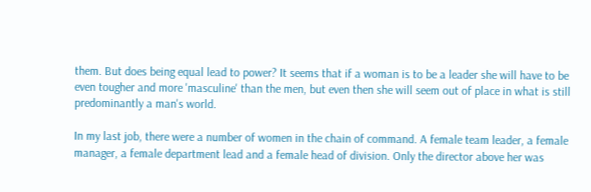them. But does being equal lead to power? It seems that if a woman is to be a leader she will have to be even tougher and more 'masculine' than the men, but even then she will seem out of place in what is still predominantly a man's world.

In my last job, there were a number of women in the chain of command. A female team leader, a female manager, a female department lead and a female head of division. Only the director above her was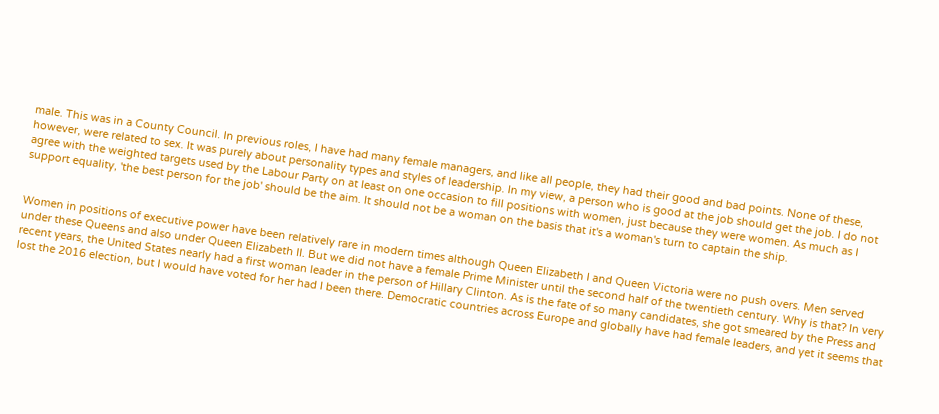male. This was in a County Council. In previous roles, I have had many female managers, and like all people, they had their good and bad points. None of these, however, were related to sex. It was purely about personality types and styles of leadership. In my view, a person who is good at the job should get the job. I do not agree with the weighted targets used by the Labour Party on at least on one occasion to fill positions with women, just because they were women. As much as I support equality, 'the best person for the job' should be the aim. It should not be a woman on the basis that it's a woman's turn to captain the ship.


Women in positions of executive power have been relatively rare in modern times although Queen Elizabeth I and Queen Victoria were no push overs. Men served under these Queens and also under Queen Elizabeth II. But we did not have a female Prime Minister until the second half of the twentieth century. Why is that? In very recent years, the United States nearly had a first woman leader in the person of Hillary Clinton. As is the fate of so many candidates, she got smeared by the Press and lost the 2016 election, but I would have voted for her had I been there. Democratic countries across Europe and globally have had female leaders, and yet it seems that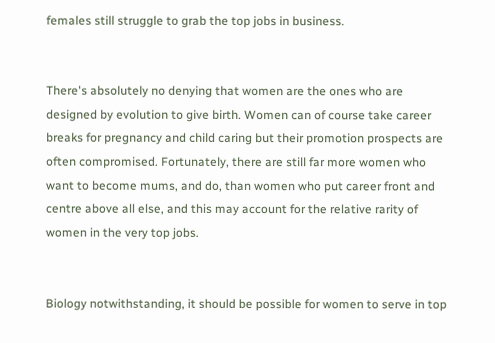females still struggle to grab the top jobs in business.


There's absolutely no denying that women are the ones who are designed by evolution to give birth. Women can of course take career breaks for pregnancy and child caring but their promotion prospects are often compromised. Fortunately, there are still far more women who want to become mums, and do, than women who put career front and centre above all else, and this may account for the relative rarity of women in the very top jobs.


Biology notwithstanding, it should be possible for women to serve in top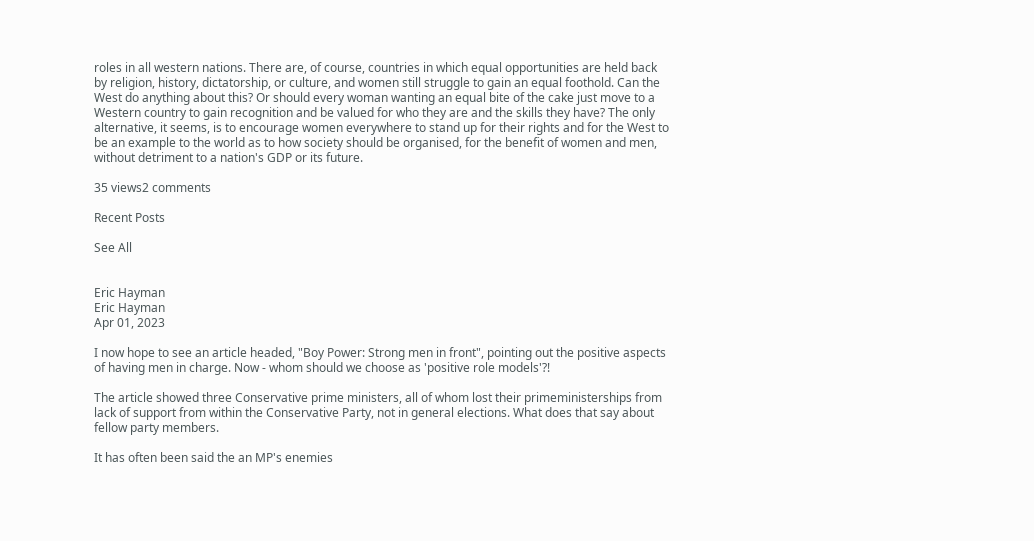roles in all western nations. There are, of course, countries in which equal opportunities are held back by religion, history, dictatorship, or culture, and women still struggle to gain an equal foothold. Can the West do anything about this? Or should every woman wanting an equal bite of the cake just move to a Western country to gain recognition and be valued for who they are and the skills they have? The only alternative, it seems, is to encourage women everywhere to stand up for their rights and for the West to be an example to the world as to how society should be organised, for the benefit of women and men, without detriment to a nation's GDP or its future.

35 views2 comments

Recent Posts

See All


Eric Hayman
Eric Hayman
Apr 01, 2023

I now hope to see an article headed, "Boy Power: Strong men in front", pointing out the positive aspects of having men in charge. Now - whom should we choose as 'positive role models'?!

The article showed three Conservative prime ministers, all of whom lost their primeministerships from lack of support from within the Conservative Party, not in general elections. What does that say about fellow party members.

It has often been said the an MP's enemies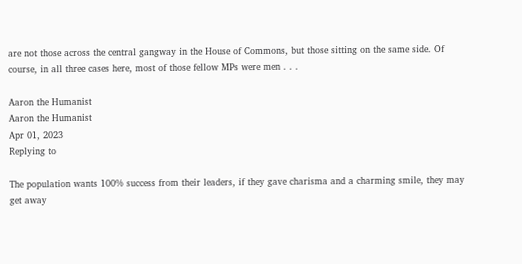are not those across the central gangway in the House of Commons, but those sitting on the same side. Of course, in all three cases here, most of those fellow MPs were men . . .

Aaron the Humanist
Aaron the Humanist
Apr 01, 2023
Replying to

The population wants 100% success from their leaders, if they gave charisma and a charming smile, they may get away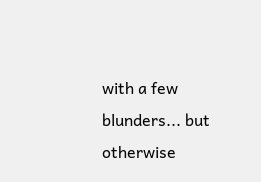with a few blunders... but otherwise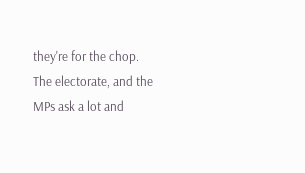they're for the chop. The electorate, and the MPs ask a lot and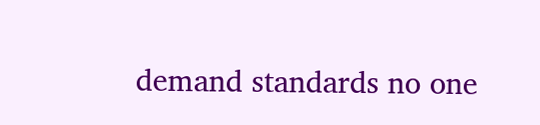demand standards no one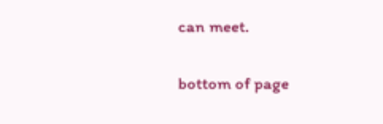can meet.

bottom of page